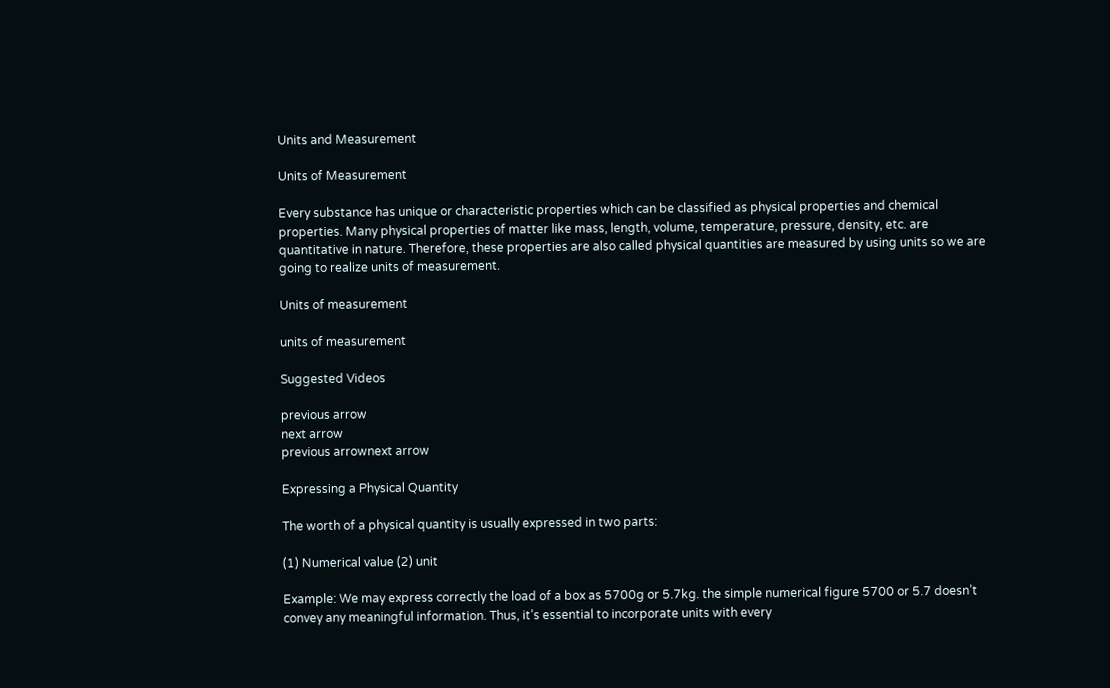Units and Measurement

Units of Measurement

Every substance has unique or characteristic properties which can be classified as physical properties and chemical properties. Many physical properties of matter like mass, length, volume, temperature, pressure, density, etc. are quantitative in nature. Therefore, these properties are also called physical quantities are measured by using units so we are going to realize units of measurement.

Units of measurement

units of measurement

Suggested Videos

previous arrow
next arrow
previous arrownext arrow

Expressing a Physical Quantity

The worth of a physical quantity is usually expressed in two parts:

(1) Numerical value (2) unit

Example: We may express correctly the load of a box as 5700g or 5.7kg. the simple numerical figure 5700 or 5.7 doesn’t convey any meaningful information. Thus, it’s essential to incorporate units with every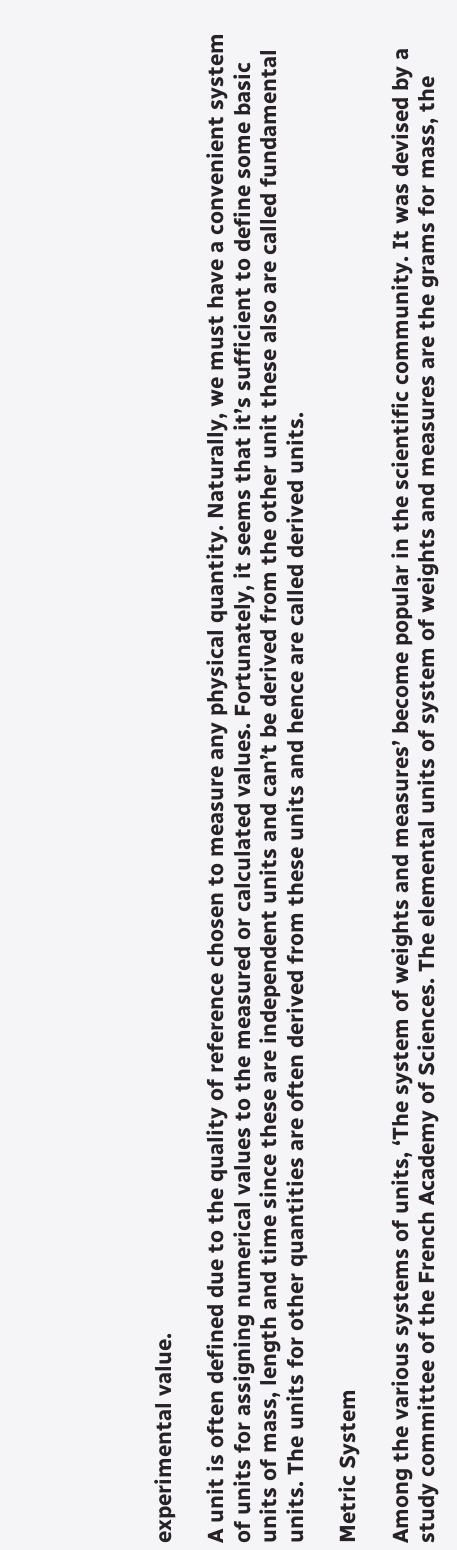experimental value.

A unit is often defined due to the quality of reference chosen to measure any physical quantity. Naturally, we must have a convenient system of units for assigning numerical values to the measured or calculated values. Fortunately, it seems that it’s sufficient to define some basic units of mass, length and time since these are independent units and can’t be derived from the other unit these also are called fundamental units. The units for other quantities are often derived from these units and hence are called derived units.

Metric System

Among the various systems of units, ‘The system of weights and measures’ become popular in the scientific community. It was devised by a study committee of the French Academy of Sciences. The elemental units of system of weights and measures are the grams for mass, the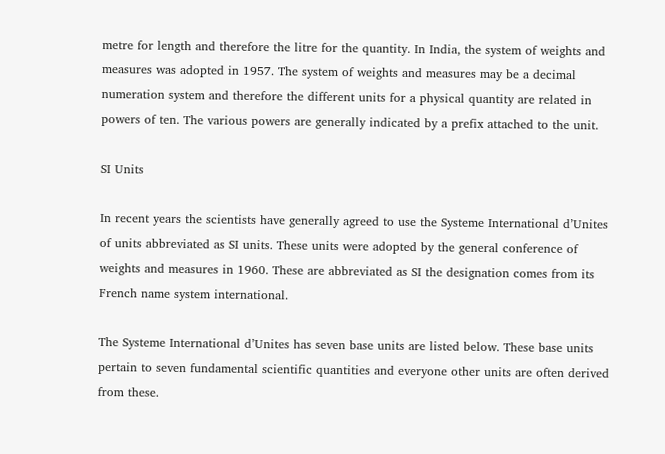metre for length and therefore the litre for the quantity. In India, the system of weights and measures was adopted in 1957. The system of weights and measures may be a decimal numeration system and therefore the different units for a physical quantity are related in powers of ten. The various powers are generally indicated by a prefix attached to the unit.

SI Units

In recent years the scientists have generally agreed to use the Systeme International d’Unites of units abbreviated as SI units. These units were adopted by the general conference of weights and measures in 1960. These are abbreviated as SI the designation comes from its French name system international.

The Systeme International d’Unites has seven base units are listed below. These base units pertain to seven fundamental scientific quantities and everyone other units are often derived from these.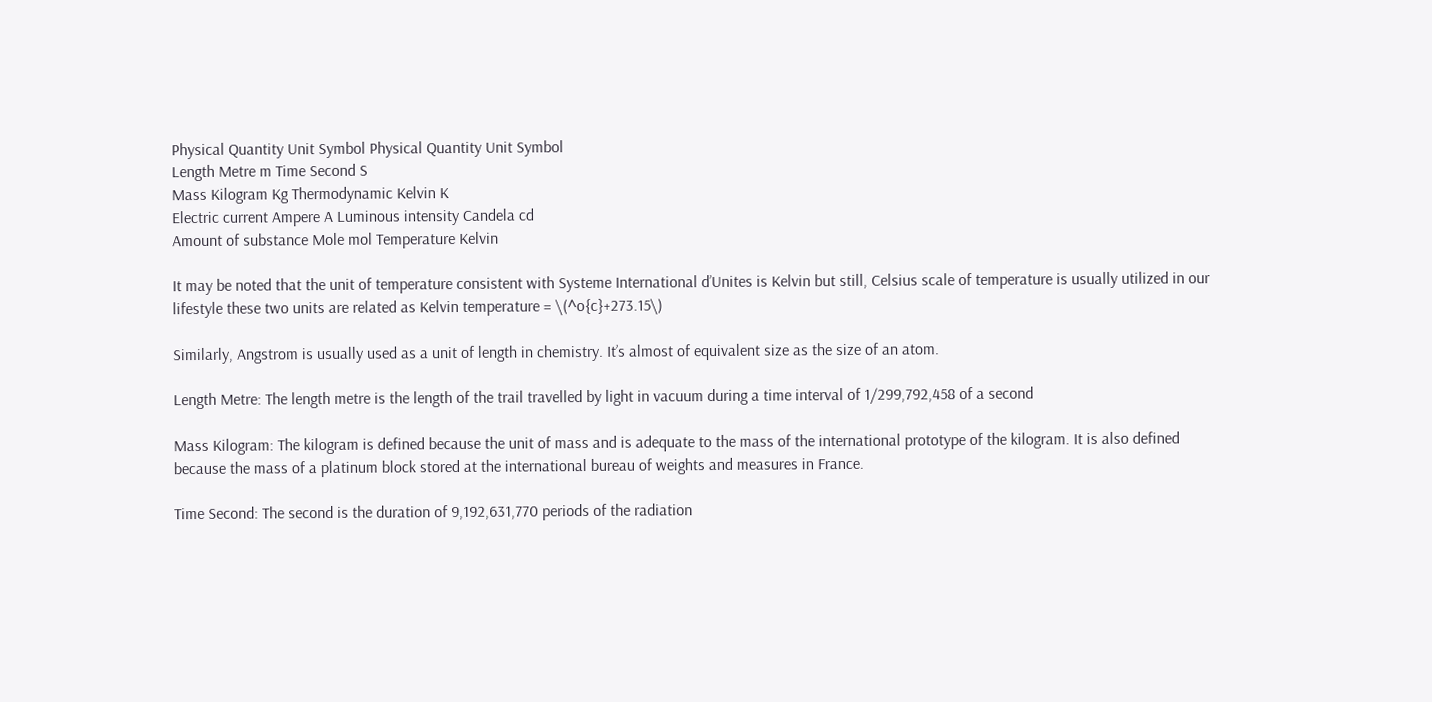Physical Quantity Unit Symbol Physical Quantity Unit Symbol
Length Metre m Time Second S
Mass Kilogram Kg Thermodynamic Kelvin K
Electric current Ampere A Luminous intensity Candela cd
Amount of substance Mole mol Temperature Kelvin

It may be noted that the unit of temperature consistent with Systeme International d’Unites is Kelvin but still, Celsius scale of temperature is usually utilized in our lifestyle these two units are related as Kelvin temperature = \(^o{c}+273.15\)

Similarly, Angstrom is usually used as a unit of length in chemistry. It’s almost of equivalent size as the size of an atom.

Length Metre: The length metre is the length of the trail travelled by light in vacuum during a time interval of 1/299,792,458 of a second

Mass Kilogram: The kilogram is defined because the unit of mass and is adequate to the mass of the international prototype of the kilogram. It is also defined because the mass of a platinum block stored at the international bureau of weights and measures in France.

Time Second: The second is the duration of 9,192,631,770 periods of the radiation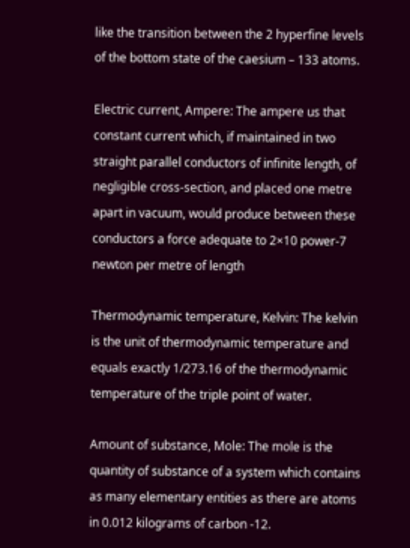like the transition between the 2 hyperfine levels of the bottom state of the caesium – 133 atoms.

Electric current, Ampere: The ampere us that constant current which, if maintained in two straight parallel conductors of infinite length, of negligible cross-section, and placed one metre apart in vacuum, would produce between these conductors a force adequate to 2×10 power-7 newton per metre of length

Thermodynamic temperature, Kelvin: The kelvin is the unit of thermodynamic temperature and equals exactly 1/273.16 of the thermodynamic temperature of the triple point of water.

Amount of substance, Mole: The mole is the quantity of substance of a system which contains as many elementary entities as there are atoms in 0.012 kilograms of carbon -12.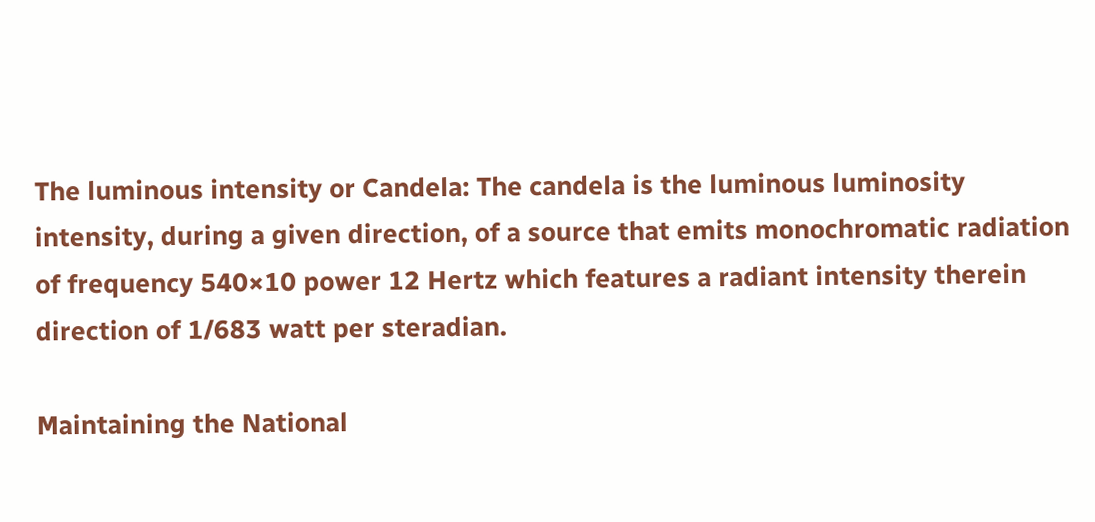The luminous intensity or Candela: The candela is the luminous luminosity intensity, during a given direction, of a source that emits monochromatic radiation of frequency 540×10 power 12 Hertz which features a radiant intensity therein direction of 1/683 watt per steradian.

Maintaining the National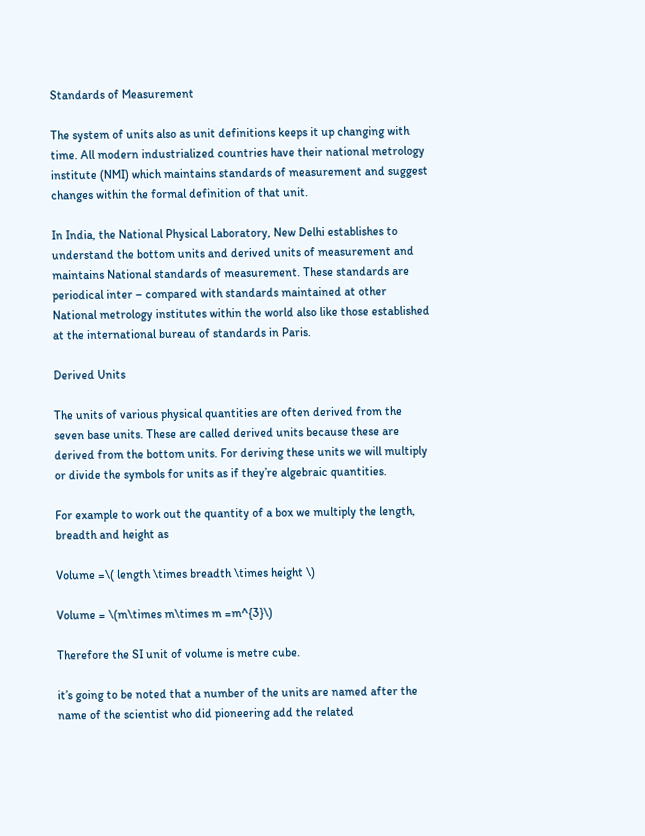Standards of Measurement

The system of units also as unit definitions keeps it up changing with time. All modern industrialized countries have their national metrology institute (NMI) which maintains standards of measurement and suggest changes within the formal definition of that unit.

In India, the National Physical Laboratory, New Delhi establishes to understand the bottom units and derived units of measurement and maintains National standards of measurement. These standards are periodical inter – compared with standards maintained at other National metrology institutes within the world also like those established at the international bureau of standards in Paris.

Derived Units

The units of various physical quantities are often derived from the seven base units. These are called derived units because these are derived from the bottom units. For deriving these units we will multiply or divide the symbols for units as if they’re algebraic quantities.

For example to work out the quantity of a box we multiply the length, breadth and height as

Volume =\( length \times breadth \times height \)

Volume = \(m\times m\times m =m^{3}\)

Therefore the SI unit of volume is metre cube.

it’s going to be noted that a number of the units are named after the name of the scientist who did pioneering add the related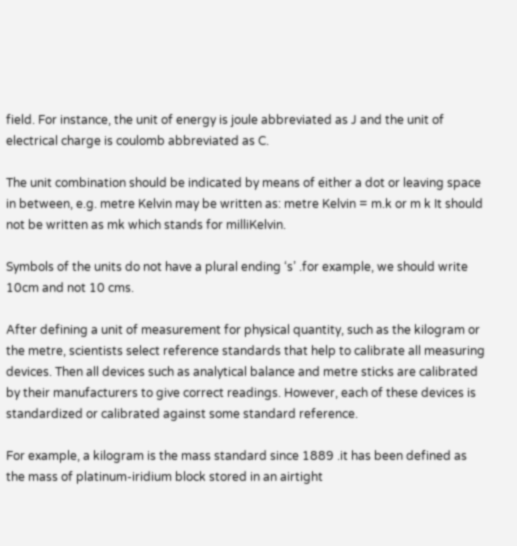field. For instance, the unit of energy is joule abbreviated as J and the unit of electrical charge is coulomb abbreviated as C.

The unit combination should be indicated by means of either a dot or leaving space in between, e.g. metre Kelvin may be written as: metre Kelvin = m.k or m k It should not be written as mk which stands for milliKelvin.

Symbols of the units do not have a plural ending ‘s’ .for example, we should write 10cm and not 10 cms.

After defining a unit of measurement for physical quantity, such as the kilogram or the metre, scientists select reference standards that help to calibrate all measuring devices. Then all devices such as analytical balance and metre sticks are calibrated by their manufacturers to give correct readings. However, each of these devices is standardized or calibrated against some standard reference.

For example, a kilogram is the mass standard since 1889 .it has been defined as the mass of platinum-iridium block stored in an airtight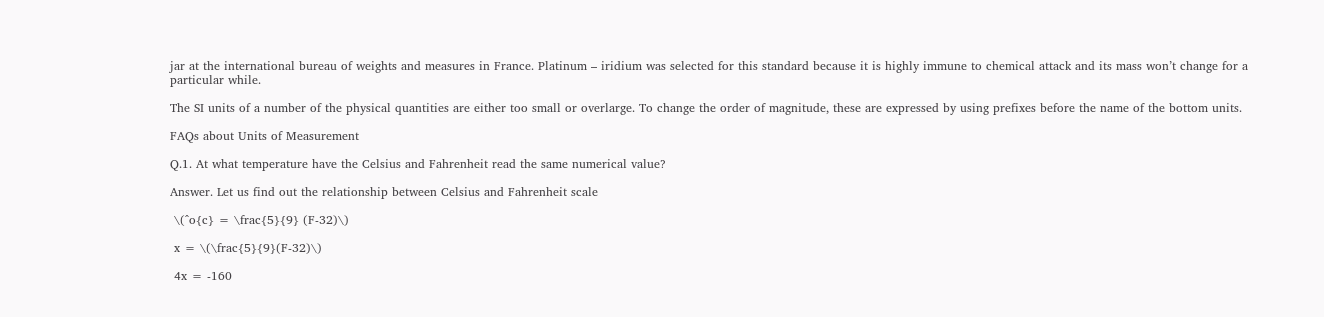jar at the international bureau of weights and measures in France. Platinum – iridium was selected for this standard because it is highly immune to chemical attack and its mass won’t change for a particular while.

The SI units of a number of the physical quantities are either too small or overlarge. To change the order of magnitude, these are expressed by using prefixes before the name of the bottom units.

FAQs about Units of Measurement

Q.1. At what temperature have the Celsius and Fahrenheit read the same numerical value?

Answer. Let us find out the relationship between Celsius and Fahrenheit scale

 \(^o{c} = \frac{5}{9} (F-32)\)

 x = \(\frac{5}{9}(F-32)\)

 4x = -160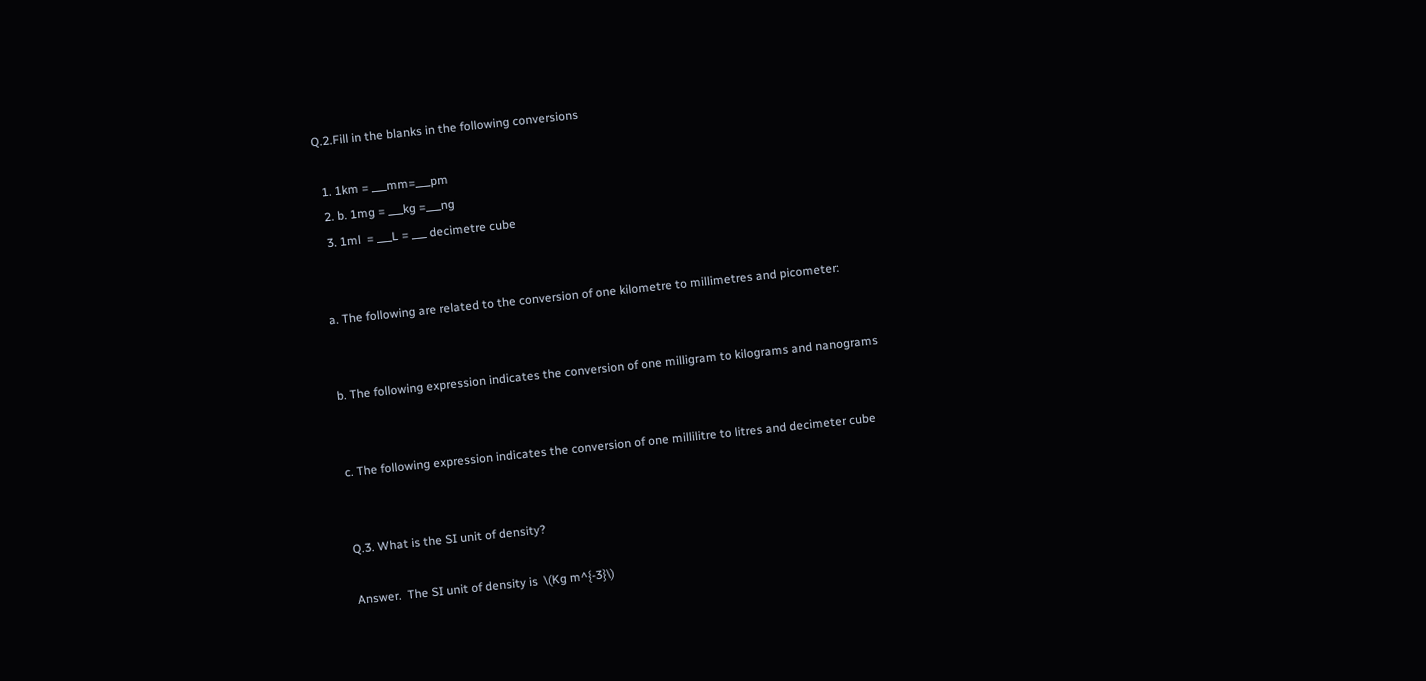Q.2.Fill in the blanks in the following conversions

  1. 1km = ___mm=___pm
  2. b. 1mg = ___kg =___ng
  3. 1ml  = ___L = ___ decimetre cube


a. The following are related to the conversion of one kilometre to millimetres and picometer:


b. The following expression indicates the conversion of one milligram to kilograms and nanograms


c. The following expression indicates the conversion of one millilitre to litres and decimeter cube


Q.3. What is the SI unit of density?

Answer.  The SI unit of density is  \(Kg m^{-3}\)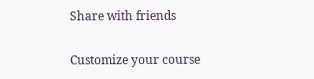Share with friends

Customize your course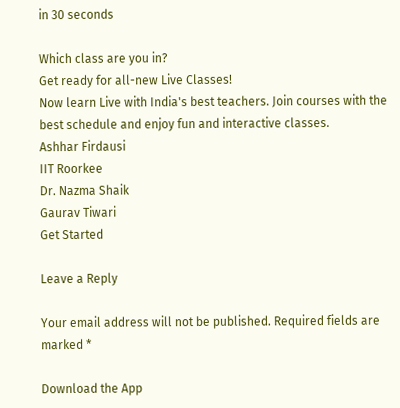in 30 seconds

Which class are you in?
Get ready for all-new Live Classes!
Now learn Live with India's best teachers. Join courses with the best schedule and enjoy fun and interactive classes.
Ashhar Firdausi
IIT Roorkee
Dr. Nazma Shaik
Gaurav Tiwari
Get Started

Leave a Reply

Your email address will not be published. Required fields are marked *

Download the App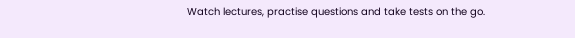Watch lectures, practise questions and take tests on the go.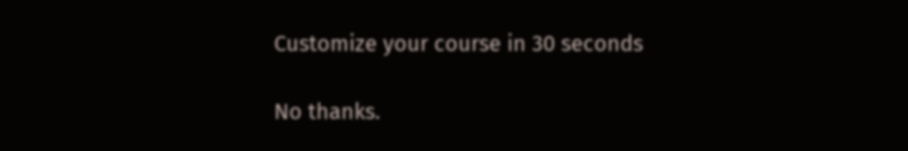Customize your course in 30 seconds

No thanks.